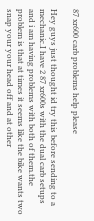87 xr600 carb problems help please

Hey guys just thought id try this before sending to a mechanic.I have 2 87 xr600s with the dual carb setups and i am having problems with both of them.the problem is that at times it seems like the bike wants two snap your your head off and at other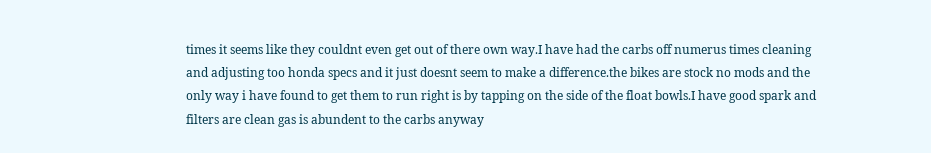times it seems like they couldnt even get out of there own way.I have had the carbs off numerus times cleaning and adjusting too honda specs and it just doesnt seem to make a difference.the bikes are stock no mods and the only way i have found to get them to run right is by tapping on the side of the float bowls.I have good spark and filters are clean gas is abundent to the carbs anyway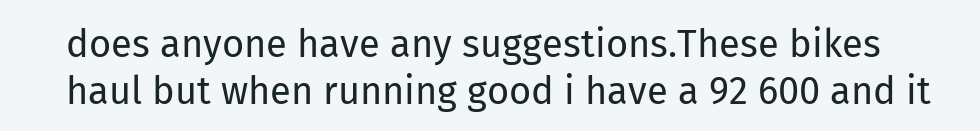does anyone have any suggestions.These bikes haul but when running good i have a 92 600 and it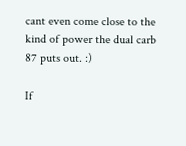cant even come close to the kind of power the dual carb 87 puts out. :)

If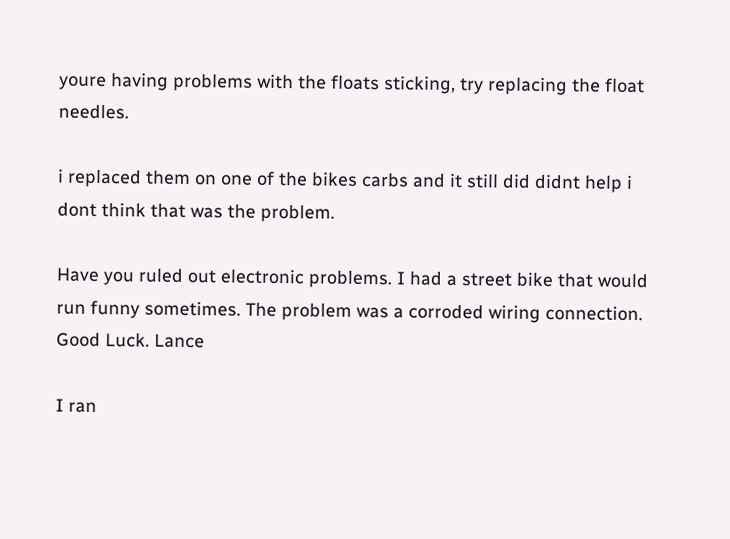youre having problems with the floats sticking, try replacing the float needles.

i replaced them on one of the bikes carbs and it still did didnt help i dont think that was the problem.

Have you ruled out electronic problems. I had a street bike that would run funny sometimes. The problem was a corroded wiring connection. Good Luck. Lance

I ran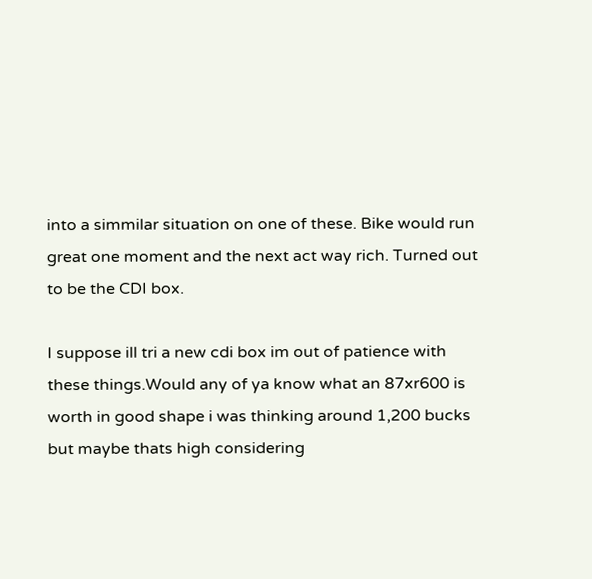into a simmilar situation on one of these. Bike would run great one moment and the next act way rich. Turned out to be the CDI box.

I suppose ill tri a new cdi box im out of patience with these things.Would any of ya know what an 87xr600 is worth in good shape i was thinking around 1,200 bucks but maybe thats high considering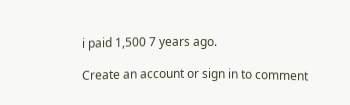i paid 1,500 7 years ago.

Create an account or sign in to comment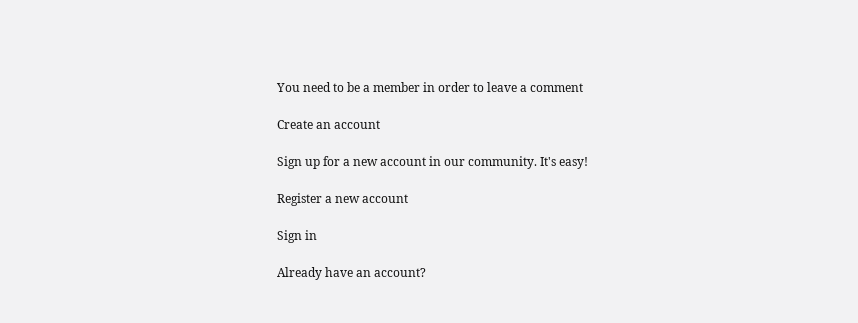You need to be a member in order to leave a comment

Create an account

Sign up for a new account in our community. It's easy!

Register a new account

Sign in

Already have an account?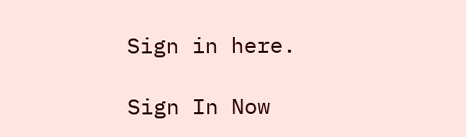Sign in here.

Sign In Now